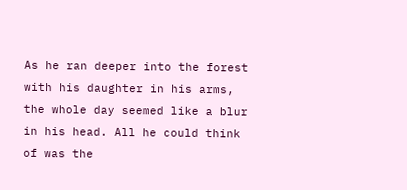As he ran deeper into the forest with his daughter in his arms, the whole day seemed like a blur in his head. All he could think of was the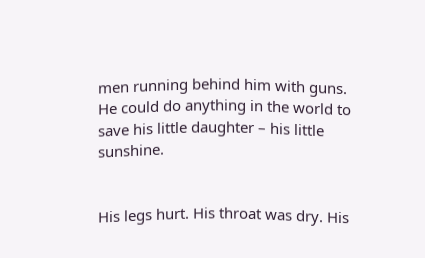men running behind him with guns. He could do anything in the world to save his little daughter – his little sunshine.


His legs hurt. His throat was dry. His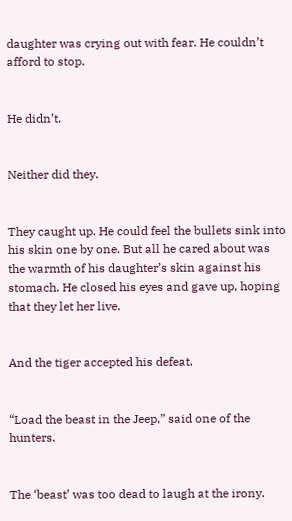daughter was crying out with fear. He couldn’t afford to stop.


He didn’t.


Neither did they.


They caught up. He could feel the bullets sink into his skin one by one. But all he cared about was the warmth of his daughter’s skin against his stomach. He closed his eyes and gave up, hoping that they let her live.


And the tiger accepted his defeat.


“Load the beast in the Jeep,” said one of the hunters.


The ‘beast’ was too dead to laugh at the irony.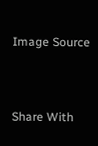Image Source



Share With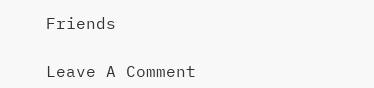Friends

Leave A Comment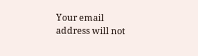Your email address will not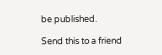be published.

Send this to a friend